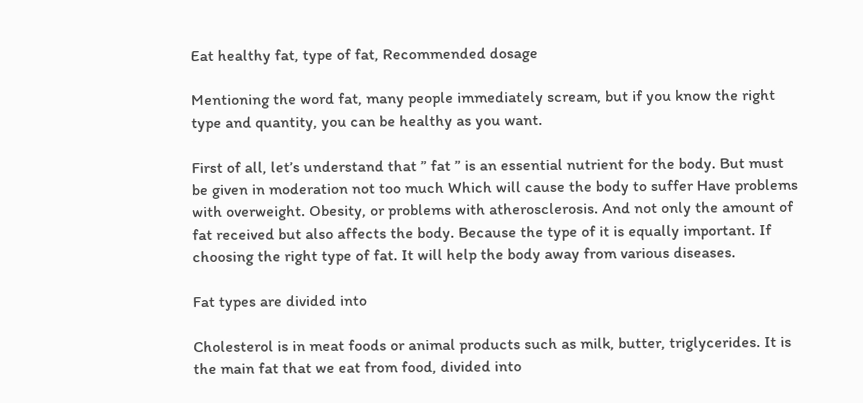Eat healthy fat, type of fat, Recommended dosage

Mentioning the word fat, many people immediately scream, but if you know the right type and quantity, you can be healthy as you want.

First of all, let’s understand that ” fat ” is an essential nutrient for the body. But must be given in moderation not too much Which will cause the body to suffer Have problems with overweight. Obesity, or problems with atherosclerosis. And not only the amount of fat received but also affects the body. Because the type of it is equally important. If choosing the right type of fat. It will help the body away from various diseases.

Fat types are divided into

Cholesterol is in meat foods or animal products such as milk, butter, triglycerides. It is the main fat that we eat from food, divided into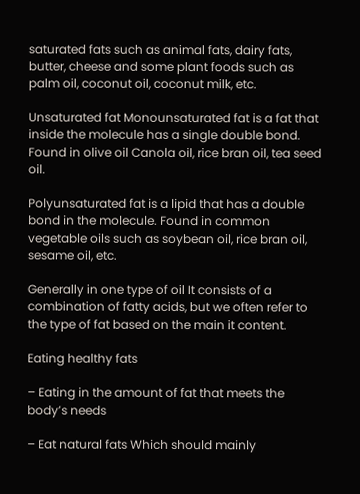saturated fats such as animal fats, dairy fats, butter, cheese and some plant foods such as palm oil, coconut oil, coconut milk, etc.

Unsaturated fat Monounsaturated fat is a fat that inside the molecule has a single double bond. Found in olive oil Canola oil, rice bran oil, tea seed oil.

Polyunsaturated fat is a lipid that has a double bond in the molecule. Found in common vegetable oils such as soybean oil, rice bran oil, sesame oil, etc.

Generally in one type of oil It consists of a combination of fatty acids, but we often refer to the type of fat based on the main it content.

Eating healthy fats

– Eating in the amount of fat that meets the body’s needs

– Eat natural fats Which should mainly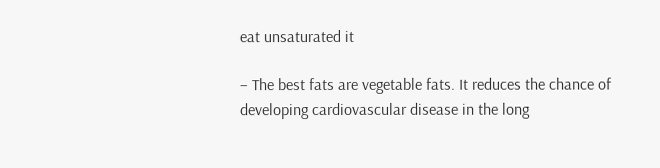eat unsaturated it

– The best fats are vegetable fats. It reduces the chance of developing cardiovascular disease in the long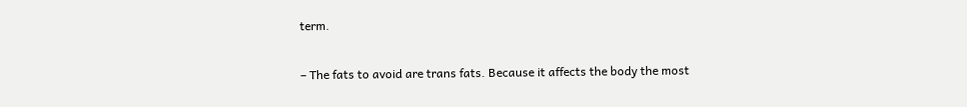term.

– The fats to avoid are trans fats. Because it affects the body the most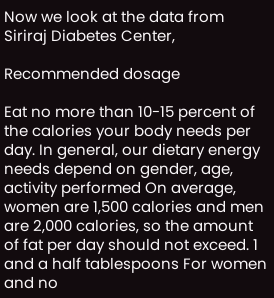Now we look at the data from Siriraj Diabetes Center,

Recommended dosage

Eat no more than 10-15 percent of the calories your body needs per day. In general, our dietary energy needs depend on gender, age, activity performed On average, women are 1,500 calories and men are 2,000 calories, so the amount of fat per day should not exceed. 1 and a half tablespoons For women and no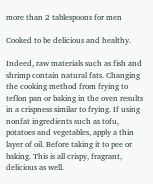more than 2 tablespoons for men

Cooked to be delicious and healthy.

Indeed, raw materials such as fish and shrimp contain natural fats. Changing the cooking method from frying to teflon pan or baking in the oven results in a crispness similar to frying. If using nonfat ingredients such as tofu, potatoes and vegetables, apply a thin layer of oil. Before taking it to pee or baking. This is all crispy, fragrant, delicious as well.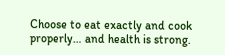Choose to eat exactly and cook properly… and health is strong.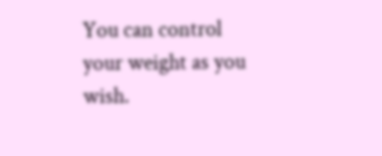You can control your weight as you wish.